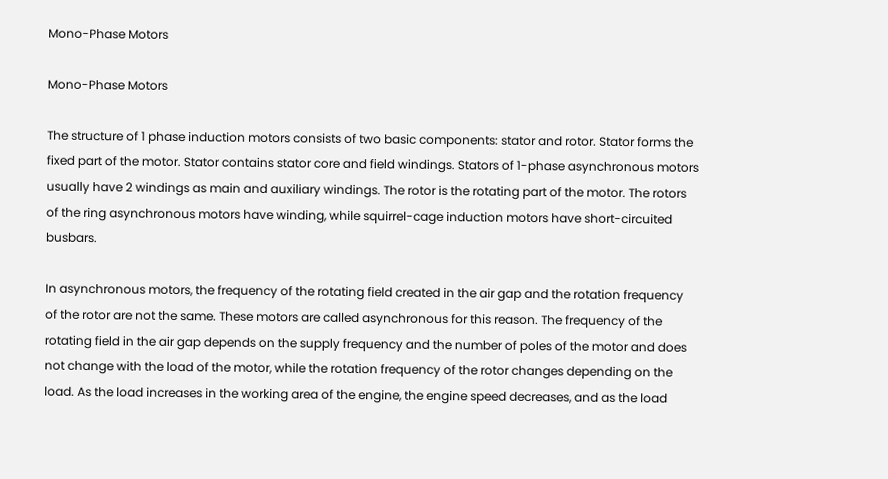Mono-Phase Motors

Mono-Phase Motors

The structure of 1 phase induction motors consists of two basic components: stator and rotor. Stator forms the fixed part of the motor. Stator contains stator core and field windings. Stators of 1-phase asynchronous motors usually have 2 windings as main and auxiliary windings. The rotor is the rotating part of the motor. The rotors of the ring asynchronous motors have winding, while squirrel-cage induction motors have short-circuited busbars.

In asynchronous motors, the frequency of the rotating field created in the air gap and the rotation frequency of the rotor are not the same. These motors are called asynchronous for this reason. The frequency of the rotating field in the air gap depends on the supply frequency and the number of poles of the motor and does not change with the load of the motor, while the rotation frequency of the rotor changes depending on the load. As the load increases in the working area of the engine, the engine speed decreases, and as the load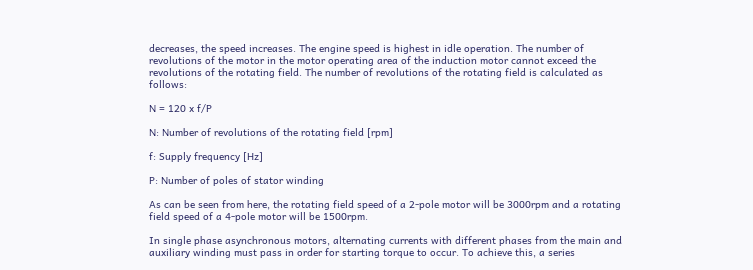decreases, the speed increases. The engine speed is highest in idle operation. The number of revolutions of the motor in the motor operating area of the induction motor cannot exceed the revolutions of the rotating field. The number of revolutions of the rotating field is calculated as follows:

N = 120 x f/P

N: Number of revolutions of the rotating field [rpm]

f: Supply frequency [Hz]

P: Number of poles of stator winding

As can be seen from here, the rotating field speed of a 2-pole motor will be 3000rpm and a rotating field speed of a 4-pole motor will be 1500rpm.

In single phase asynchronous motors, alternating currents with different phases from the main and auxiliary winding must pass in order for starting torque to occur. To achieve this, a series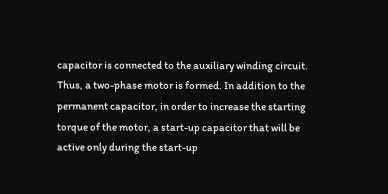capacitor is connected to the auxiliary winding circuit. Thus, a two-phase motor is formed. In addition to the permanent capacitor, in order to increase the starting torque of the motor, a start-up capacitor that will be active only during the start-up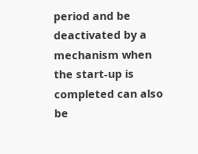period and be deactivated by a mechanism when the start-up is completed can also be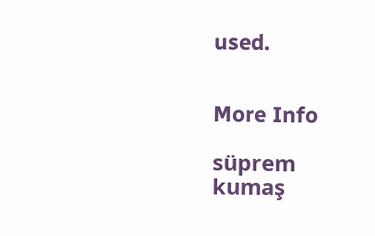used.


More Info

süprem kumaş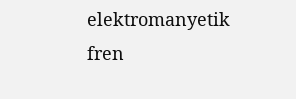elektromanyetik fren